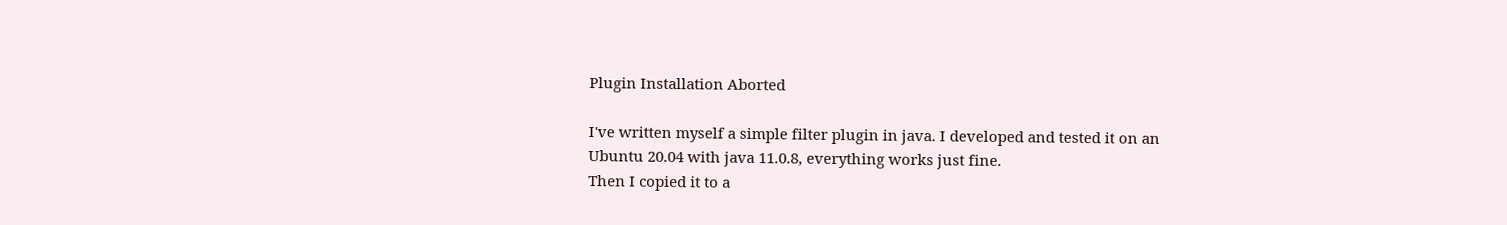Plugin Installation Aborted

I've written myself a simple filter plugin in java. I developed and tested it on an Ubuntu 20.04 with java 11.0.8, everything works just fine.
Then I copied it to a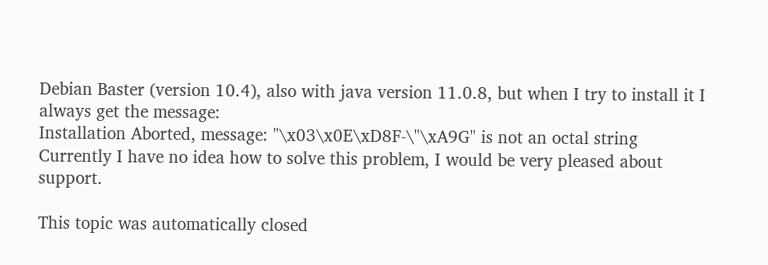Debian Baster (version 10.4), also with java version 11.0.8, but when I try to install it I always get the message:
Installation Aborted, message: "\x03\x0E\xD8F-\"\xA9G" is not an octal string
Currently I have no idea how to solve this problem, I would be very pleased about support.

This topic was automatically closed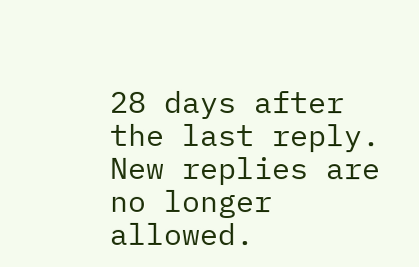28 days after the last reply. New replies are no longer allowed.